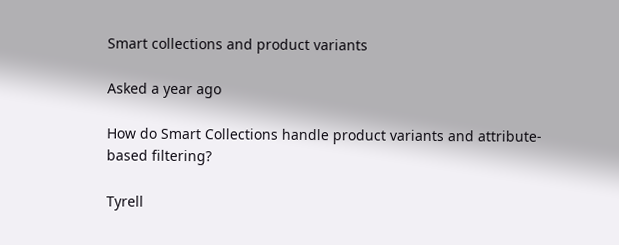Smart collections and product variants

Asked a year ago

How do Smart Collections handle product variants and attribute-based filtering?

Tyrell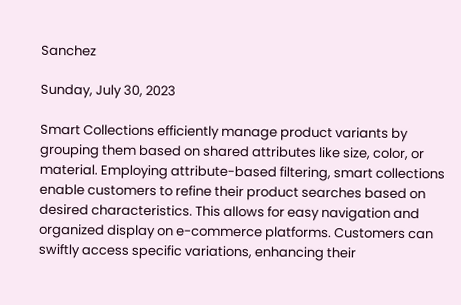Sanchez

Sunday, July 30, 2023

Smart Collections efficiently manage product variants by grouping them based on shared attributes like size, color, or material. Employing attribute-based filtering, smart collections enable customers to refine their product searches based on desired characteristics. This allows for easy navigation and organized display on e-commerce platforms. Customers can swiftly access specific variations, enhancing their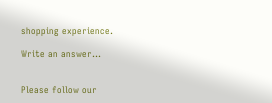shopping experience.

Write an answer...


Please follow our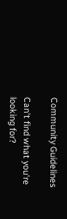Community Guidelines

Can't find what you're looking for?